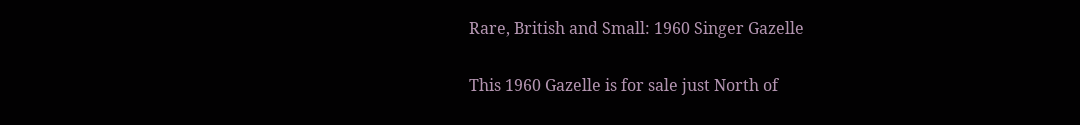Rare, British and Small: 1960 Singer Gazelle


This 1960 Gazelle is for sale just North of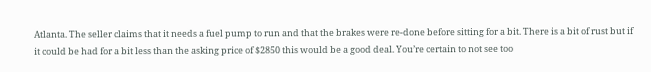Atlanta. The seller claims that it needs a fuel pump to run and that the brakes were re-done before sitting for a bit. There is a bit of rust but if it could be had for a bit less than the asking price of $2850 this would be a good deal. You’re certain to not see too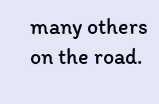many others on the road.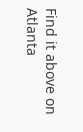Find it above on Atlanta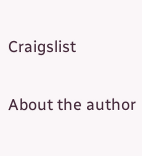Craigslist

About the author